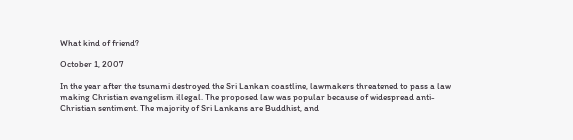What kind of friend?

October 1, 2007

In the year after the tsunami destroyed the Sri Lankan coastline, lawmakers threatened to pass a law making Christian evangelism illegal. The proposed law was popular because of widespread anti-Christian sentiment. The majority of Sri Lankans are Buddhist, and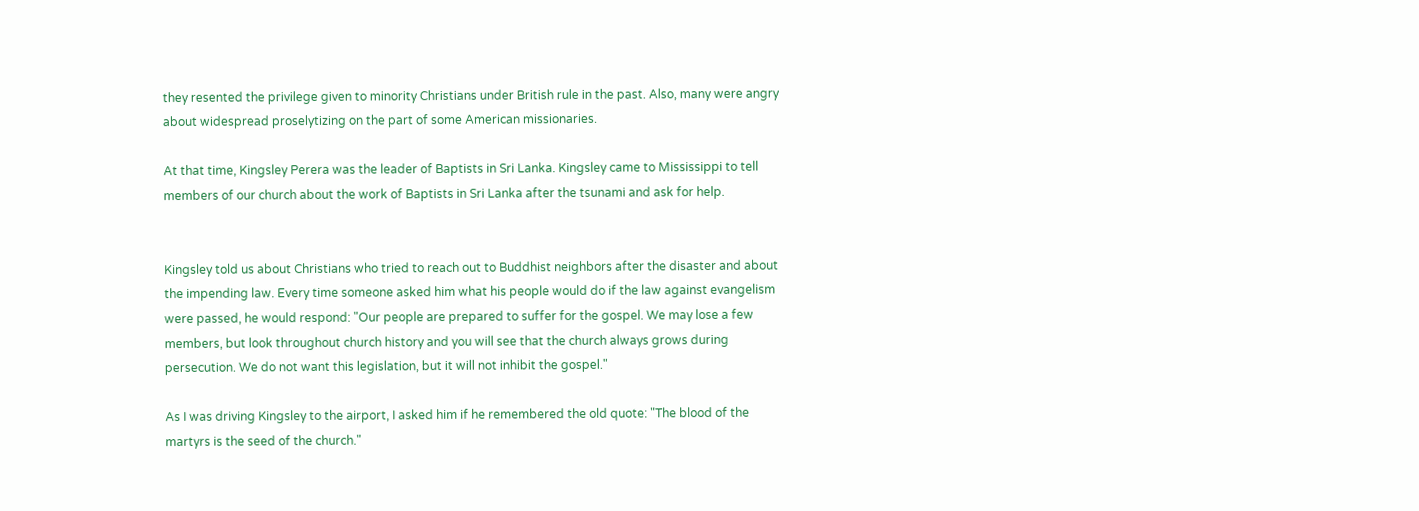they resented the privilege given to minority Christians under British rule in the past. Also, many were angry about widespread proselytizing on the part of some American missionaries.

At that time, Kingsley Perera was the leader of Baptists in Sri Lanka. Kingsley came to Mississippi to tell members of our church about the work of Baptists in Sri Lanka after the tsunami and ask for help.


Kingsley told us about Christians who tried to reach out to Buddhist neighbors after the disaster and about the impending law. Every time someone asked him what his people would do if the law against evangelism were passed, he would respond: "Our people are prepared to suffer for the gospel. We may lose a few members, but look throughout church history and you will see that the church always grows during persecution. We do not want this legislation, but it will not inhibit the gospel."

As I was driving Kingsley to the airport, I asked him if he remembered the old quote: "The blood of the martyrs is the seed of the church."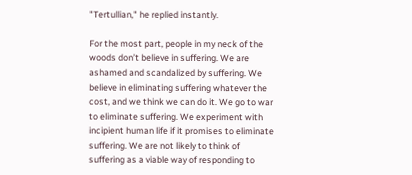"Tertullian," he replied instantly.

For the most part, people in my neck of the woods don’t believe in suffering. We are ashamed and scandalized by suffering. We believe in eliminating suffering whatever the cost, and we think we can do it. We go to war to eliminate suffering. We experiment with incipient human life if it promises to eliminate suffering. We are not likely to think of suffering as a viable way of responding to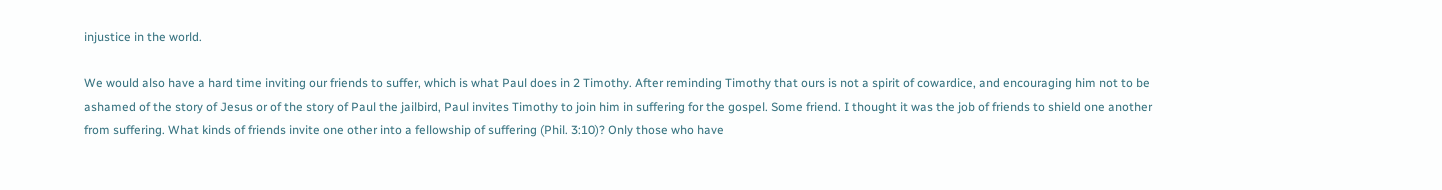injustice in the world.

We would also have a hard time inviting our friends to suffer, which is what Paul does in 2 Timothy. After reminding Timothy that ours is not a spirit of cowardice, and encouraging him not to be ashamed of the story of Jesus or of the story of Paul the jailbird, Paul invites Timothy to join him in suffering for the gospel. Some friend. I thought it was the job of friends to shield one another from suffering. What kinds of friends invite one other into a fellowship of suffering (Phil. 3:10)? Only those who have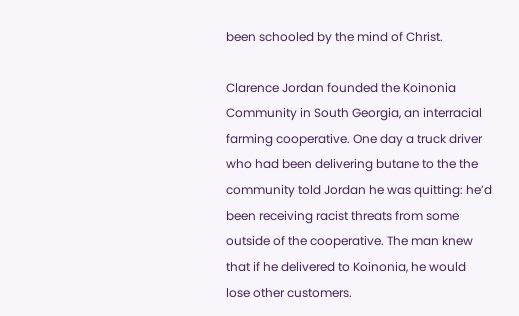been schooled by the mind of Christ.

Clarence Jordan founded the Koinonia Community in South Georgia, an interracial farming cooperative. One day a truck driver who had been delivering butane to the the community told Jordan he was quitting: he’d been receiving racist threats from some outside of the cooperative. The man knew that if he delivered to Koinonia, he would lose other customers.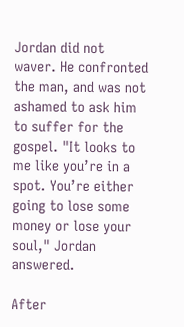Jordan did not waver. He confronted the man, and was not ashamed to ask him to suffer for the gospel. "It looks to me like you’re in a spot. You’re either going to lose some money or lose your soul," Jordan answered.

After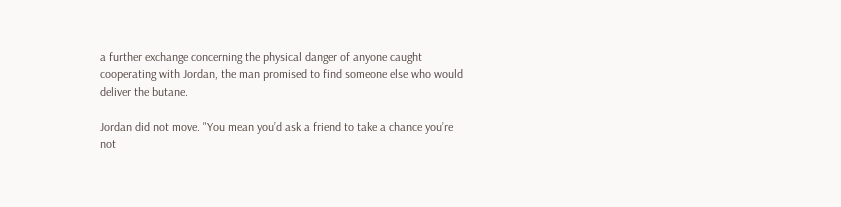a further exchange concerning the physical danger of anyone caught cooperating with Jordan, the man promised to find someone else who would deliver the butane.

Jordan did not move. "You mean you’d ask a friend to take a chance you’re not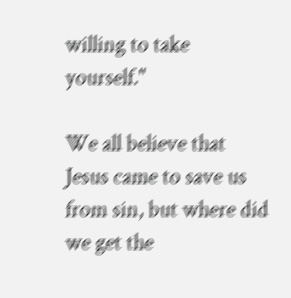willing to take yourself."

We all believe that Jesus came to save us from sin, but where did we get the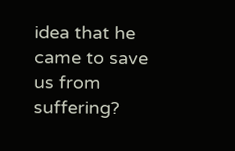idea that he came to save us from suffering?